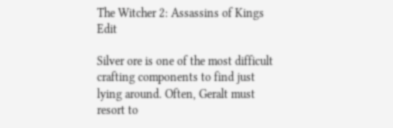The Witcher 2: Assassins of Kings Edit

Silver ore is one of the most difficult crafting components to find just lying around. Often, Geralt must resort to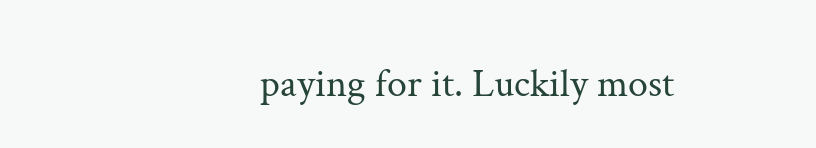paying for it. Luckily most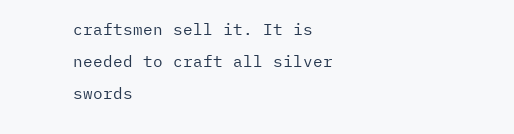craftsmen sell it. It is needed to craft all silver swords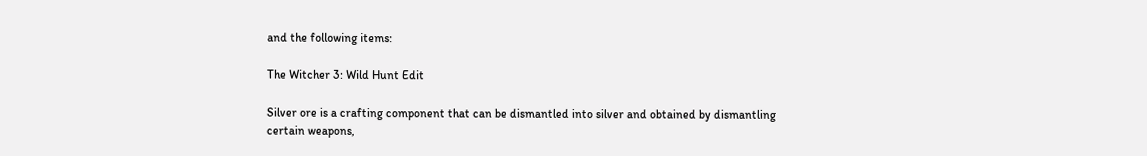and the following items:

The Witcher 3: Wild Hunt Edit

Silver ore is a crafting component that can be dismantled into silver and obtained by dismantling certain weapons,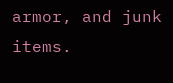armor, and junk items.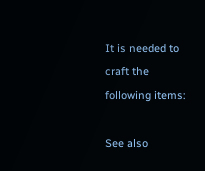It is needed to craft the following items:

See also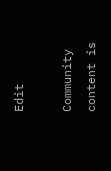Edit

Community content is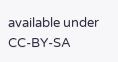available under CC-BY-SA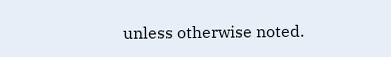unless otherwise noted.